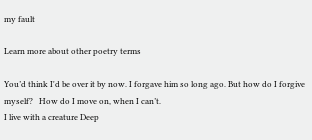my fault

Learn more about other poetry terms

You’d think I'd be over it by now. I forgave him so long ago. But how do I forgive myself?   How do I move on, when I can’t.
I live with a creature Deep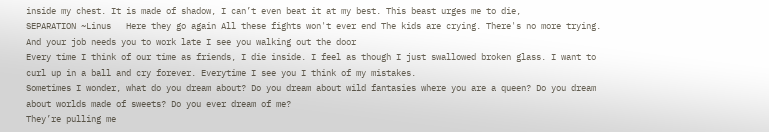inside my chest. It is made of shadow, I can’t even beat it at my best. This beast urges me to die,
SEPARATION ~Linus   Here they go again All these fights won't ever end The kids are crying. There's no more trying. And your job needs you to work late I see you walking out the door
Every time I think of our time as friends, I die inside. I feel as though I just swallowed broken glass. I want to curl up in a ball and cry forever. Everytime I see you I think of my mistakes.
Sometimes I wonder, what do you dream about? Do you dream about wild fantasies where you are a queen? Do you dream about worlds made of sweets? Do you ever dream of me?
They’re pulling me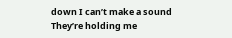down I can’t make a sound They’re holding me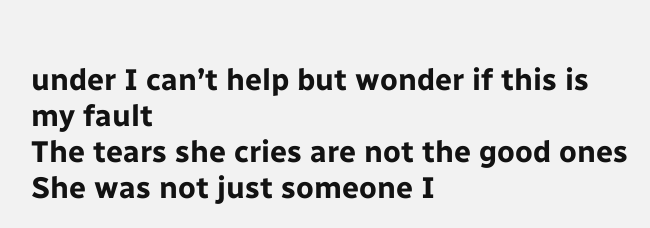under I can’t help but wonder if this is my fault
The tears she cries are not the good ones She was not just someone I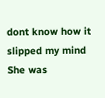dont know how it slipped my mind She was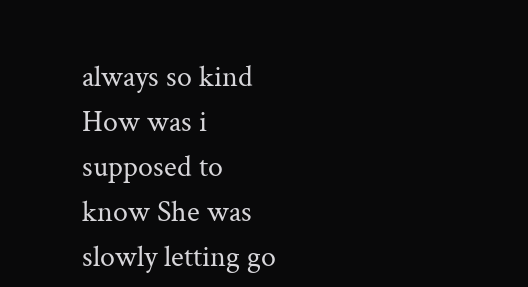always so kind How was i supposed to know She was slowly letting go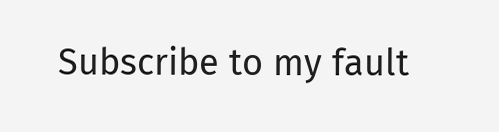Subscribe to my fault